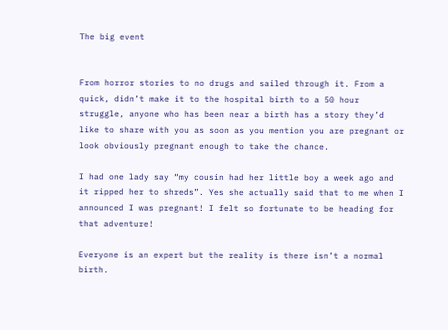The big event


From horror stories to no drugs and sailed through it. From a quick, didn’t make it to the hospital birth to a 50 hour struggle, anyone who has been near a birth has a story they’d like to share with you as soon as you mention you are pregnant or look obviously pregnant enough to take the chance.

I had one lady say “my cousin had her little boy a week ago and it ripped her to shreds”. Yes she actually said that to me when I announced I was pregnant! I felt so fortunate to be heading for that adventure!

Everyone is an expert but the reality is there isn’t a normal birth.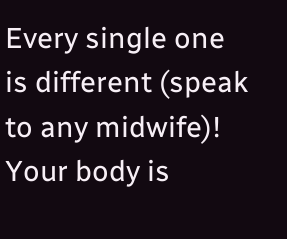Every single one is different (speak to any midwife)! Your body is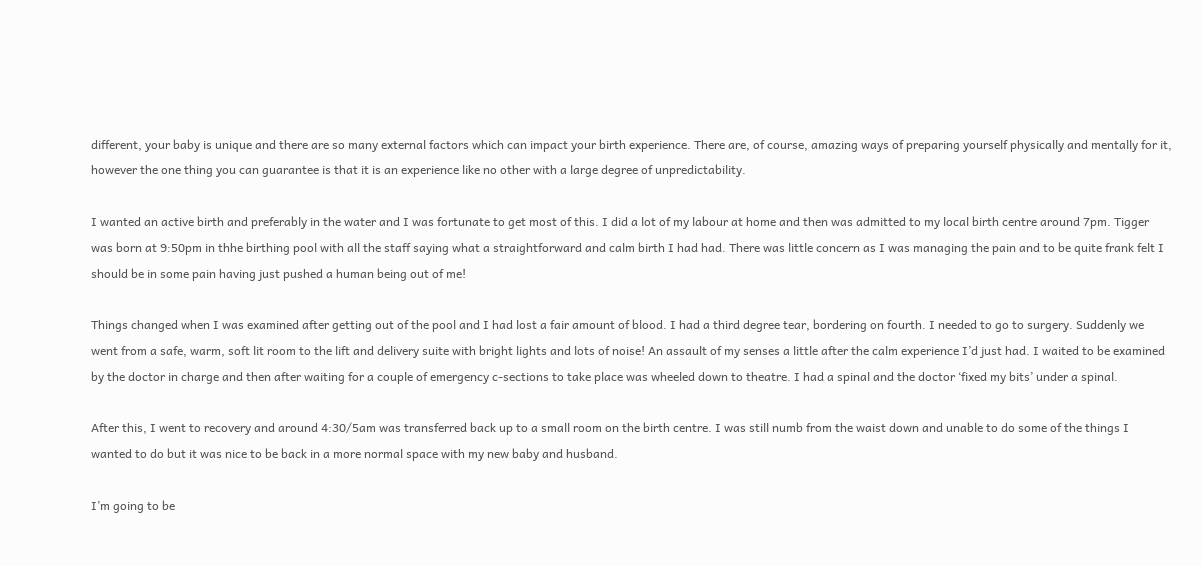different, your baby is unique and there are so many external factors which can impact your birth experience. There are, of course, amazing ways of preparing yourself physically and mentally for it, however the one thing you can guarantee is that it is an experience like no other with a large degree of unpredictability.

I wanted an active birth and preferably in the water and I was fortunate to get most of this. I did a lot of my labour at home and then was admitted to my local birth centre around 7pm. Tigger was born at 9:50pm in thhe birthing pool with all the staff saying what a straightforward and calm birth I had had. There was little concern as I was managing the pain and to be quite frank felt I should be in some pain having just pushed a human being out of me!

Things changed when I was examined after getting out of the pool and I had lost a fair amount of blood. I had a third degree tear, bordering on fourth. I needed to go to surgery. Suddenly we went from a safe, warm, soft lit room to the lift and delivery suite with bright lights and lots of noise! An assault of my senses a little after the calm experience I’d just had. I waited to be examined by the doctor in charge and then after waiting for a couple of emergency c-sections to take place was wheeled down to theatre. I had a spinal and the doctor ‘fixed my bits’ under a spinal.

After this, I went to recovery and around 4:30/5am was transferred back up to a small room on the birth centre. I was still numb from the waist down and unable to do some of the things I wanted to do but it was nice to be back in a more normal space with my new baby and husband.

I’m going to be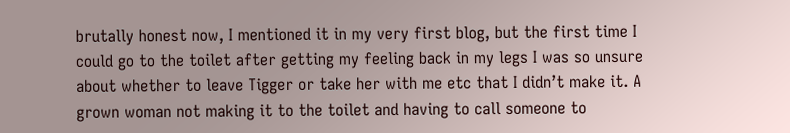brutally honest now, I mentioned it in my very first blog, but the first time I could go to the toilet after getting my feeling back in my legs I was so unsure about whether to leave Tigger or take her with me etc that I didn’t make it. A grown woman not making it to the toilet and having to call someone to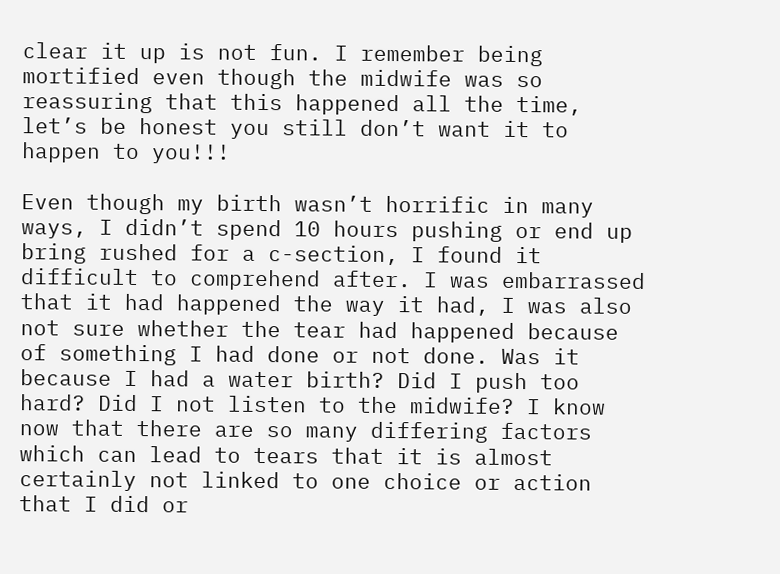clear it up is not fun. I remember being mortified even though the midwife was so reassuring that this happened all the time, let’s be honest you still don’t want it to happen to you!!!

Even though my birth wasn’t horrific in many ways, I didn’t spend 10 hours pushing or end up bring rushed for a c-section, I found it difficult to comprehend after. I was embarrassed that it had happened the way it had, I was also not sure whether the tear had happened because of something I had done or not done. Was it because I had a water birth? Did I push too hard? Did I not listen to the midwife? I know now that there are so many differing factors which can lead to tears that it is almost certainly not linked to one choice or action that I did or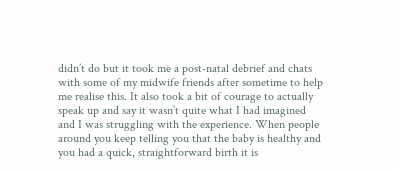didn’t do but it took me a post-natal debrief and chats with some of my midwife friends after sometime to help me realise this. It also took a bit of courage to actually speak up and say it wasn’t quite what I had imagined and I was struggling with the experience. When people around you keep telling you that the baby is healthy and you had a quick, straightforward birth it is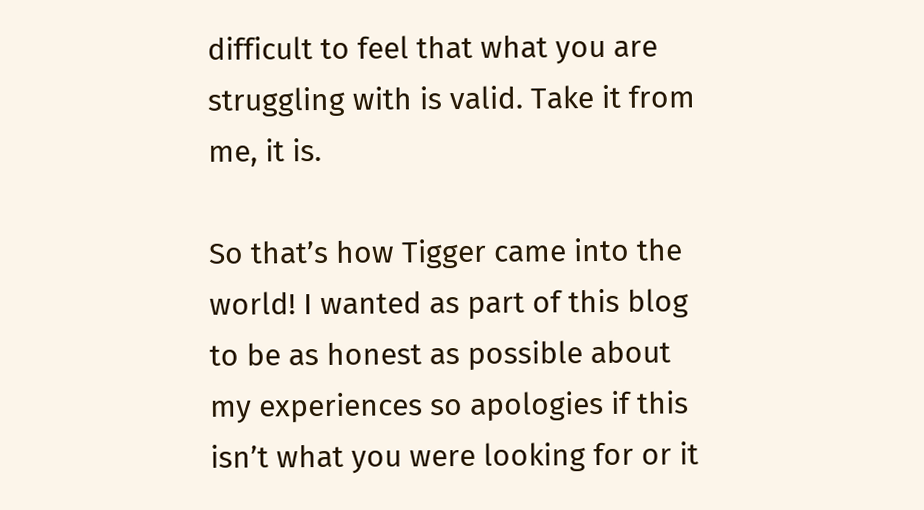difficult to feel that what you are struggling with is valid. Take it from me, it is.

So that’s how Tigger came into the world! I wanted as part of this blog to be as honest as possible about my experiences so apologies if this isn’t what you were looking for or it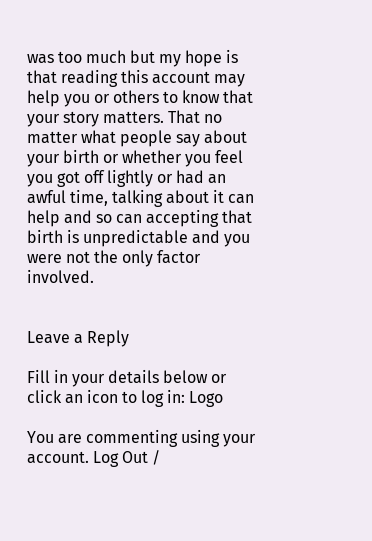was too much but my hope is that reading this account may help you or others to know that your story matters. That no matter what people say about your birth or whether you feel you got off lightly or had an awful time, talking about it can help and so can accepting that birth is unpredictable and you were not the only factor involved.


Leave a Reply

Fill in your details below or click an icon to log in: Logo

You are commenting using your account. Log Out /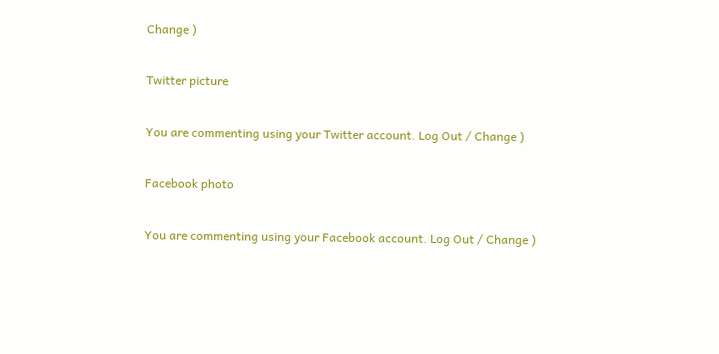Change )

Twitter picture

You are commenting using your Twitter account. Log Out / Change )

Facebook photo

You are commenting using your Facebook account. Log Out / Change )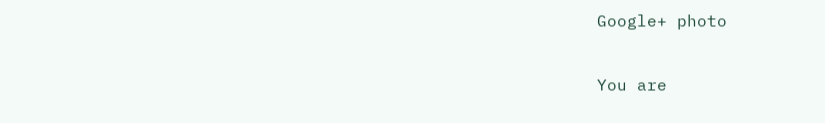Google+ photo

You are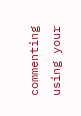commenting using your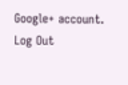Google+ account. Log Out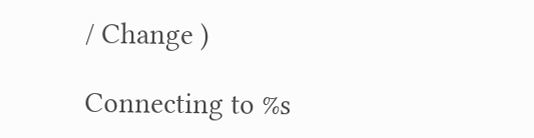/ Change )

Connecting to %s